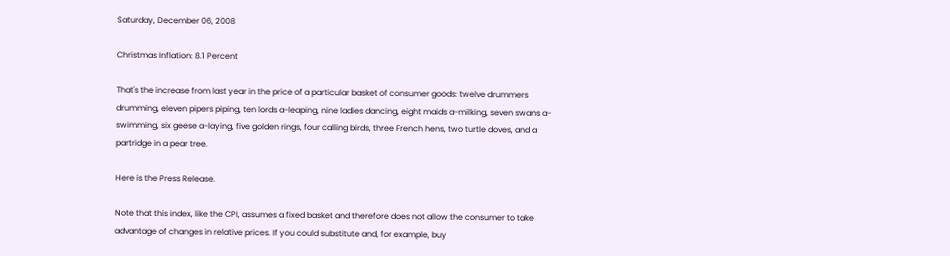Saturday, December 06, 2008

Christmas Inflation: 8.1 Percent

That's the increase from last year in the price of a particular basket of consumer goods: twelve drummers drumming, eleven pipers piping, ten lords a-leaping, nine ladies dancing, eight maids a-milking, seven swans a-swimming, six geese a-laying, five golden rings, four calling birds, three French hens, two turtle doves, and a partridge in a pear tree.

Here is the Press Release.

Note that this index, like the CPI, assumes a fixed basket and therefore does not allow the consumer to take advantage of changes in relative prices. If you could substitute and, for example, buy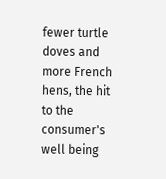fewer turtle doves and more French hens, the hit to the consumer's well being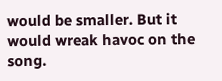would be smaller. But it would wreak havoc on the song.